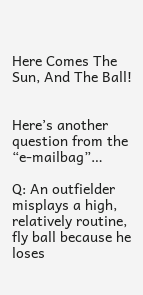Here Comes The Sun, And The Ball!


Here’s another question from the “e-mailbag”…

Q: An outfielder misplays a high, relatively routine, fly ball because he loses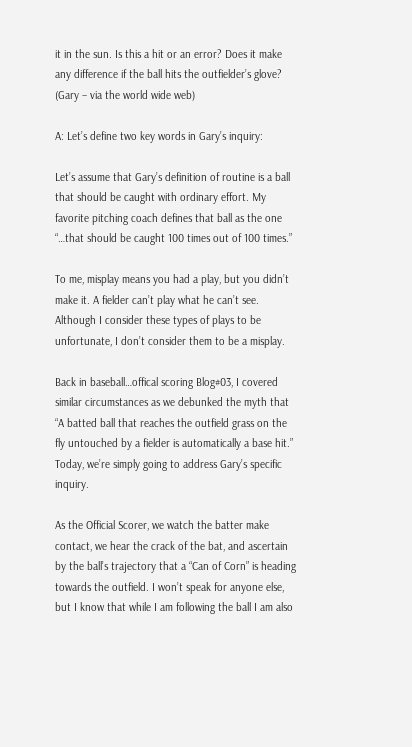it in the sun. Is this a hit or an error? Does it make any difference if the ball hits the outfielder’s glove? (Gary – via the world wide web)

A: Let’s define two key words in Gary’s inquiry:

Let’s assume that Gary’s definition of routine is a ball that should be caught with ordinary effort. My favorite pitching coach defines that ball as the one “…that should be caught 100 times out of 100 times.”

To me, misplay means you had a play, but you didn’t make it. A fielder can’t play what he can’t see. Although I consider these types of plays to be unfortunate, I don’t consider them to be a misplay.

Back in baseball…offical scoring Blog#03, I covered similar circumstances as we debunked the myth that “A batted ball that reaches the outfield grass on the fly untouched by a fielder is automatically a base hit.” Today, we’re simply going to address Gary’s specific inquiry.

As the Official Scorer, we watch the batter make contact, we hear the crack of the bat, and ascertain by the ball’s trajectory that a “Can of Corn” is heading towards the outfield. I won’t speak for anyone else, but I know that while I am following the ball I am also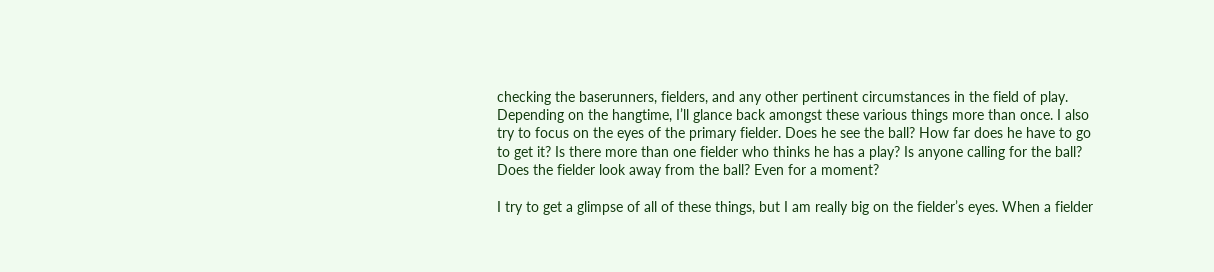checking the baserunners, fielders, and any other pertinent circumstances in the field of play. Depending on the hangtime, I’ll glance back amongst these various things more than once. I also try to focus on the eyes of the primary fielder. Does he see the ball? How far does he have to go to get it? Is there more than one fielder who thinks he has a play? Is anyone calling for the ball? Does the fielder look away from the ball? Even for a moment?

I try to get a glimpse of all of these things, but I am really big on the fielder’s eyes. When a fielder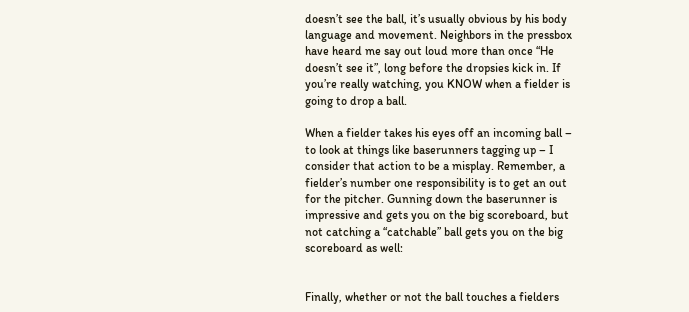doesn’t see the ball, it’s usually obvious by his body language and movement. Neighbors in the pressbox have heard me say out loud more than once “He doesn’t see it”, long before the dropsies kick in. If you’re really watching, you KNOW when a fielder is going to drop a ball.

When a fielder takes his eyes off an incoming ball – to look at things like baserunners tagging up – I consider that action to be a misplay. Remember, a fielder’s number one responsibility is to get an out for the pitcher. Gunning down the baserunner is impressive and gets you on the big scoreboard, but not catching a “catchable” ball gets you on the big scoreboard as well:


Finally, whether or not the ball touches a fielders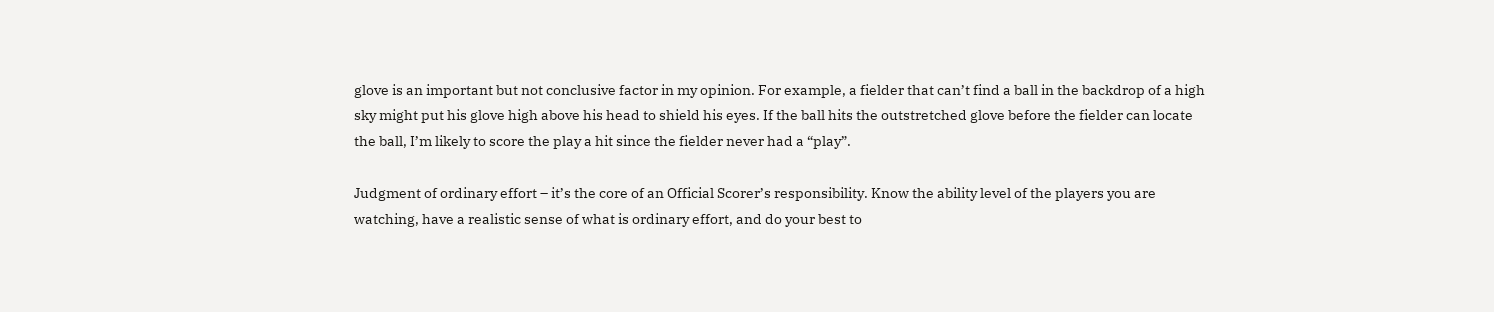glove is an important but not conclusive factor in my opinion. For example, a fielder that can’t find a ball in the backdrop of a high sky might put his glove high above his head to shield his eyes. If the ball hits the outstretched glove before the fielder can locate the ball, I’m likely to score the play a hit since the fielder never had a “play”.

Judgment of ordinary effort – it’s the core of an Official Scorer’s responsibility. Know the ability level of the players you are watching, have a realistic sense of what is ordinary effort, and do your best to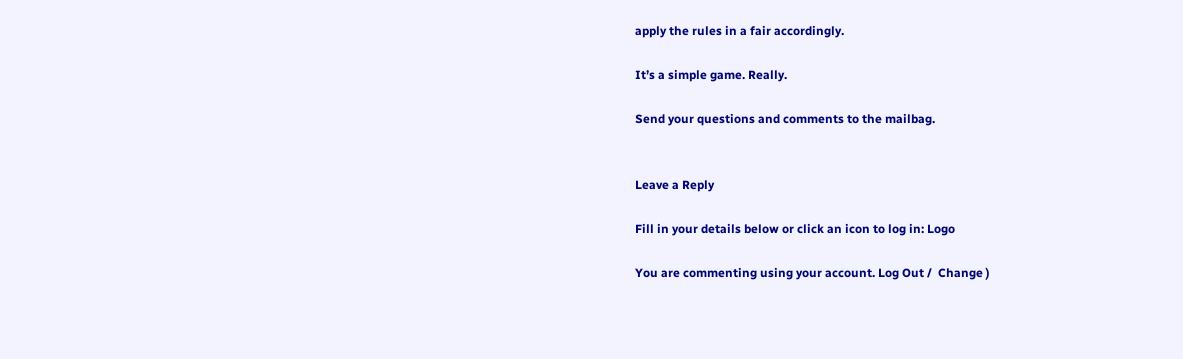apply the rules in a fair accordingly.

It’s a simple game. Really.

Send your questions and comments to the mailbag.


Leave a Reply

Fill in your details below or click an icon to log in: Logo

You are commenting using your account. Log Out /  Change )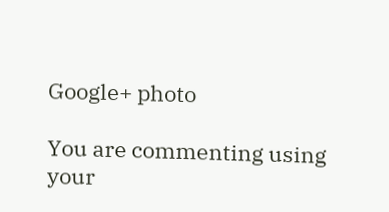Google+ photo

You are commenting using your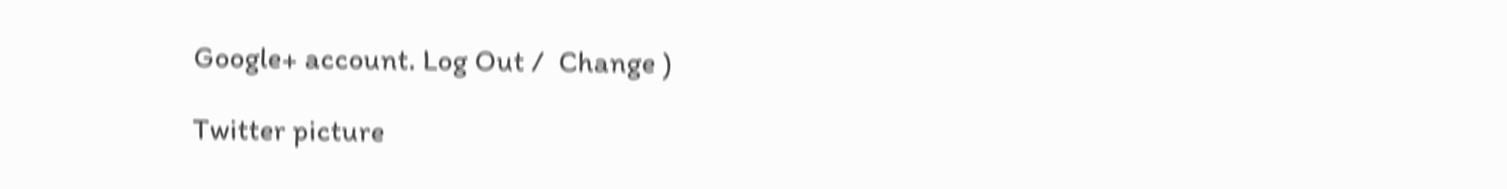Google+ account. Log Out /  Change )

Twitter picture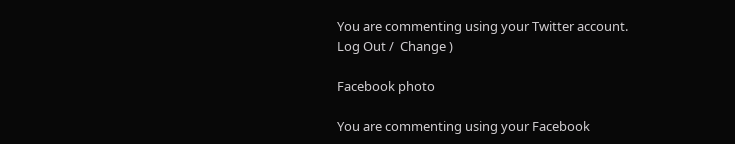You are commenting using your Twitter account. Log Out /  Change )

Facebook photo

You are commenting using your Facebook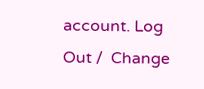account. Log Out /  Change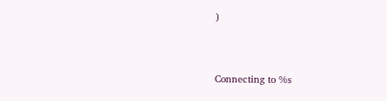)


Connecting to %s